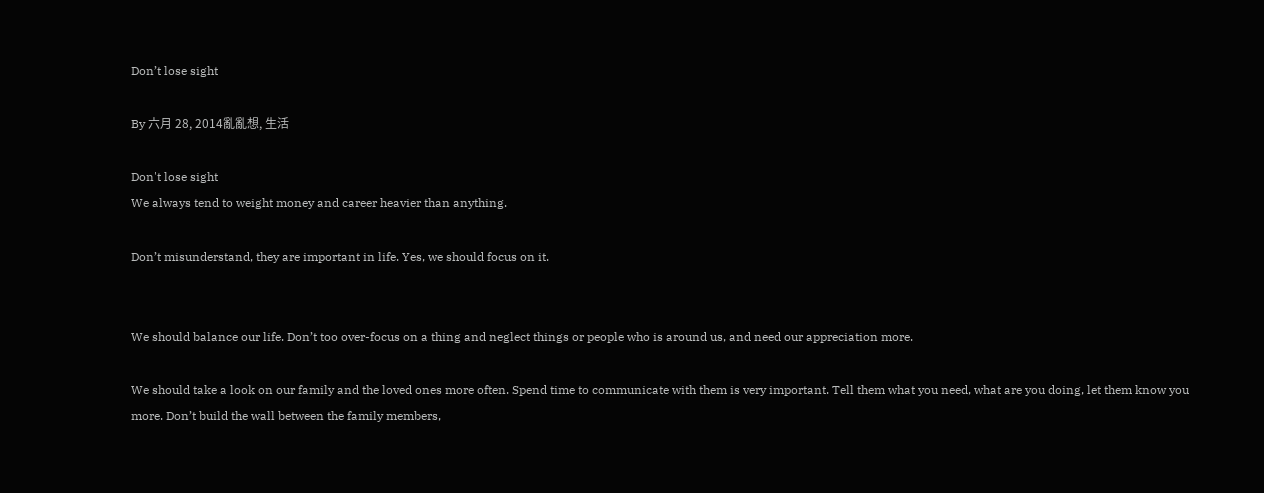Don’t lose sight

By 六月 28, 2014亂亂想, 生活

Don't lose sight
We always tend to weight money and career heavier than anything.

Don’t misunderstand, they are important in life. Yes, we should focus on it.


We should balance our life. Don’t too over-focus on a thing and neglect things or people who is around us, and need our appreciation more.

We should take a look on our family and the loved ones more often. Spend time to communicate with them is very important. Tell them what you need, what are you doing, let them know you more. Don’t build the wall between the family members,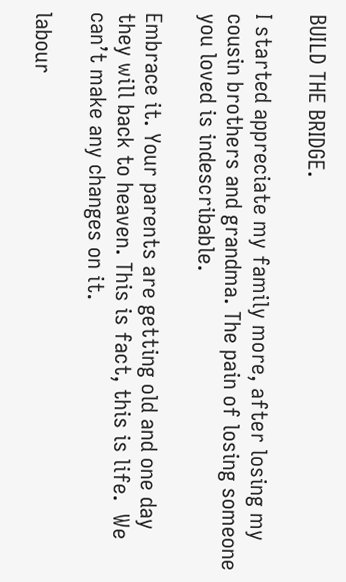BUILD THE BRIDGE.

I started appreciate my family more, after losing my cousin brothers and grandma. The pain of losing someone you loved is indescribable.

Embrace it. Your parents are getting old and one day they will back to heaven. This is fact, this is life.  We can’t make any changes on it.

labour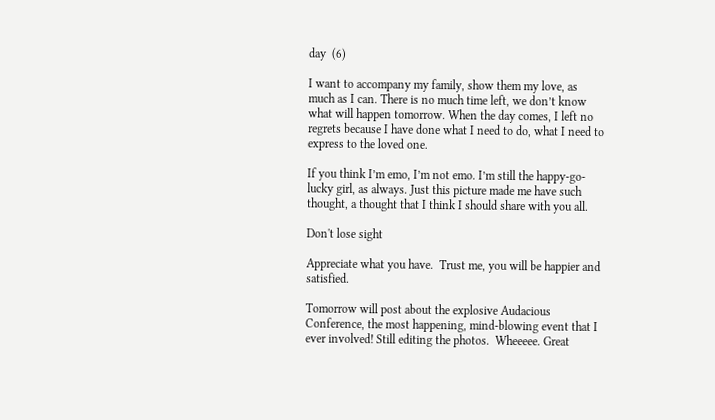day  (6)

I want to accompany my family, show them my love, as much as I can. There is no much time left, we don’t know what will happen tomorrow. When the day comes, I left no regrets because I have done what I need to do, what I need to express to the loved one.

If you think I’m emo, I’m not emo. I’m still the happy-go-lucky girl, as always. Just this picture made me have such thought, a thought that I think I should share with you all.

Don't lose sight

Appreciate what you have.  Trust me, you will be happier and satisfied.

Tomorrow will post about the explosive Audacious Conference, the most happening, mind-blowing event that I ever involved! Still editing the photos.  Wheeeee. Great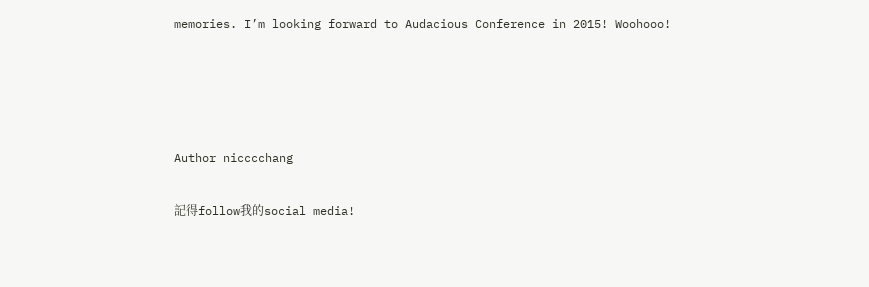memories. I’m looking forward to Audacious Conference in 2015! Woohooo!




Author nicccchang

記得follow我的social media!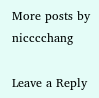More posts by nicccchang

Leave a Reply